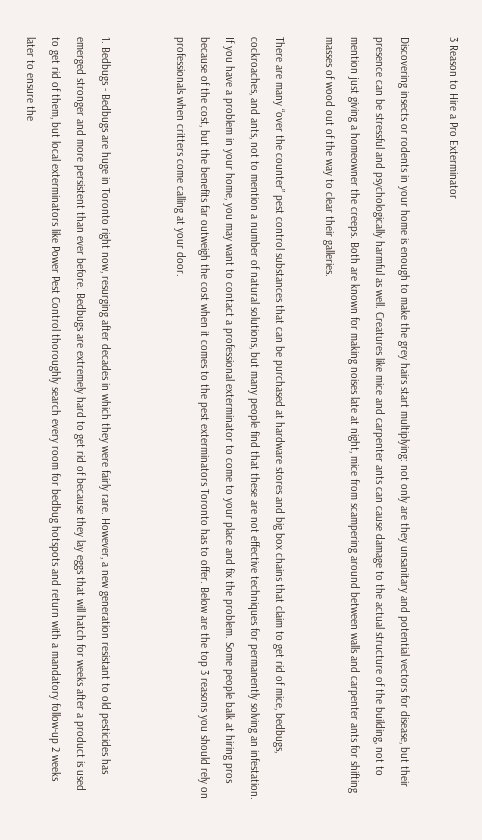3 Reason to Hire a Pro Exterminator

Discovering insects or rodents in your home is enough to make the grey hairs start multiplying: not only are they unsanitary and potential vectors for disease, but their presence can be stressful and psychologically harmful as well. Creatures like mice and carpenter ants can cause damage to the actual structure of the building, not to mention just giving a homeowner the creeps. Both are known for making noises late at night, mice from scampering around between walls and carpenter ants for shifting masses of wood out of the way to clear their galleries.

There are many “over the counter” pest control substances that can be purchased at hardware stores and big box chains that claim to get rid of mice, bedbugs, cockroaches, and ants, not to mention a number of natural solutions, but many people find that these are not effective techniques for permanently solving an infestation. If you have a problem in your home, you may want to contact a professional exterminator to come to your place and fix the problem. Some people balk at hiring pros because of the cost, but the benefits far outweigh the cost when it comes to the pest exterminators Toronto has to offer. Below are the top 3 reasons you should rely on professionals when critters come calling at your door.


1. Bedbugs - Bedbugs are huge in Toronto right now, resurging after decades in which they were fairly rare. However, a new generation resistant to old pesticides has emerged stronger and more persistent than ever before. Bedbugs are extremely hard to get rid of because they lay eggs that will hatch for weeks after a product is used to get rid of them, but local exterminators like Power Pest Control thoroughly search every room for bedbug hotspots and return with a mandatory follow-up 2 weeks later to ensure the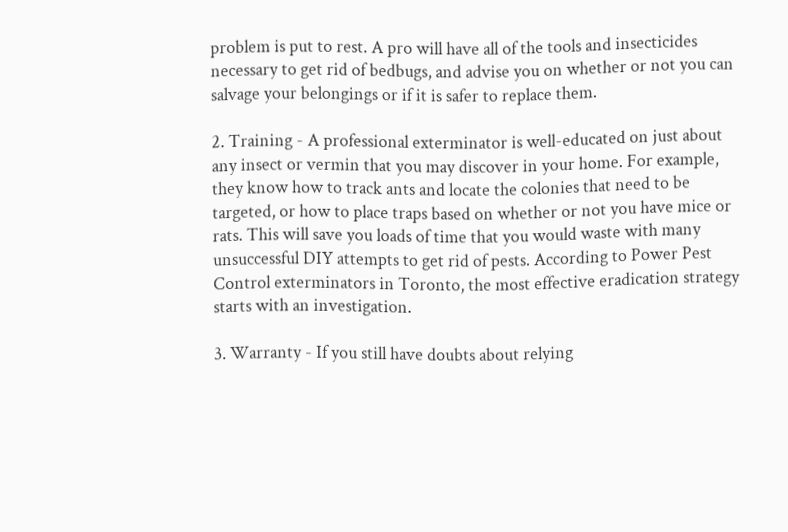problem is put to rest. A pro will have all of the tools and insecticides necessary to get rid of bedbugs, and advise you on whether or not you can salvage your belongings or if it is safer to replace them.

2. Training - A professional exterminator is well-educated on just about any insect or vermin that you may discover in your home. For example, they know how to track ants and locate the colonies that need to be targeted, or how to place traps based on whether or not you have mice or rats. This will save you loads of time that you would waste with many unsuccessful DIY attempts to get rid of pests. According to Power Pest Control exterminators in Toronto, the most effective eradication strategy starts with an investigation.

3. Warranty - If you still have doubts about relying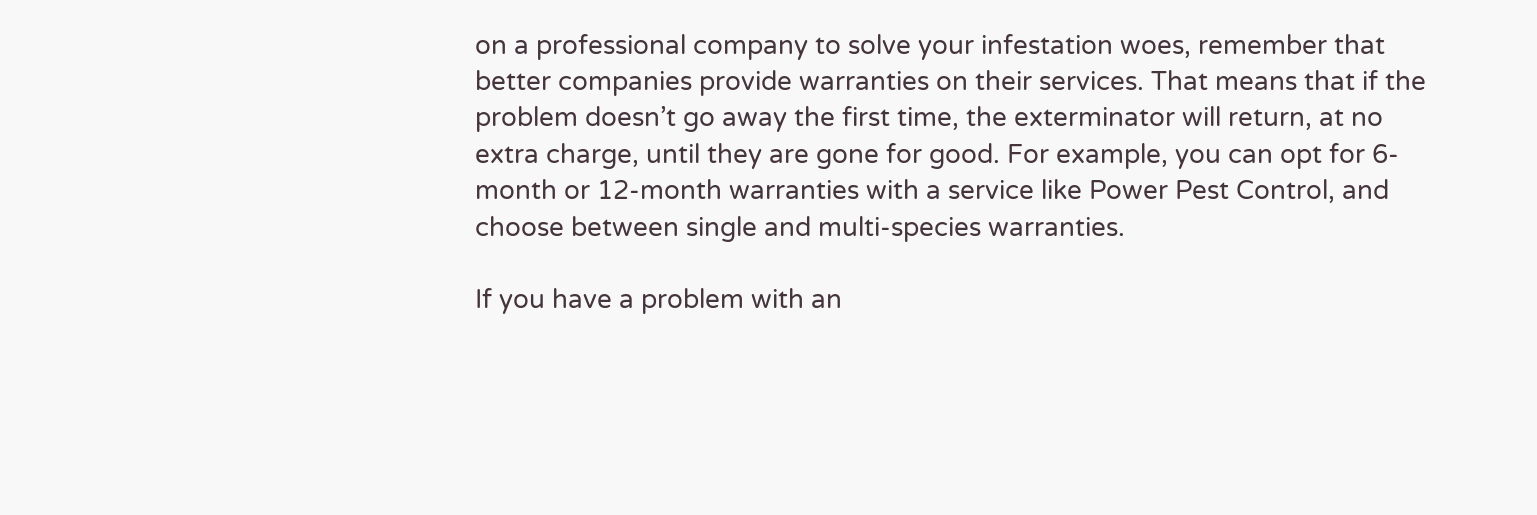on a professional company to solve your infestation woes, remember that better companies provide warranties on their services. That means that if the problem doesn’t go away the first time, the exterminator will return, at no extra charge, until they are gone for good. For example, you can opt for 6-month or 12-month warranties with a service like Power Pest Control, and choose between single and multi-species warranties.

If you have a problem with an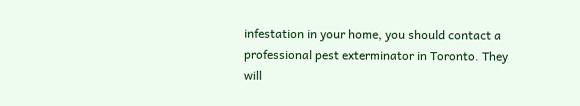infestation in your home, you should contact a professional pest exterminator in Toronto. They will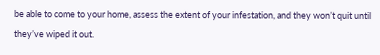be able to come to your home, assess the extent of your infestation, and they won’t quit until they’ve wiped it out.